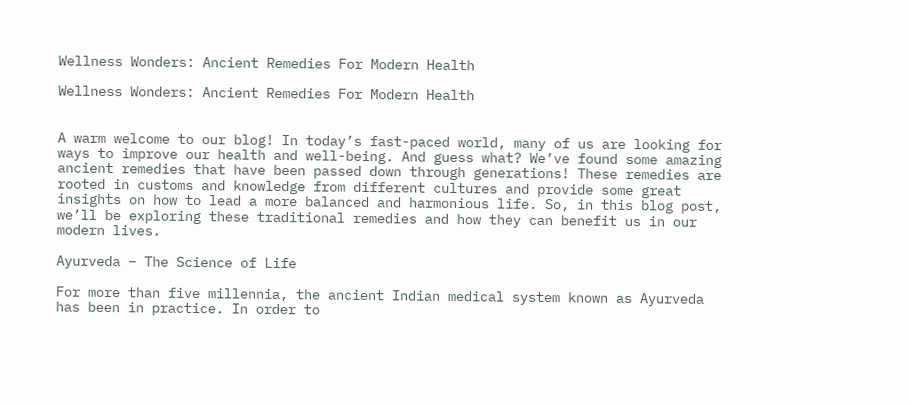Wellness Wonders: Ancient Remedies For Modern Health

Wellness Wonders: Ancient Remedies For Modern Health


A warm welcome to our blog! In today’s fast-paced world, many of us are looking for ways to improve our health and well-being. And guess what? We’ve found some amazing ancient remedies that have been passed down through generations! These remedies are rooted in customs and knowledge from different cultures and provide some great insights on how to lead a more balanced and harmonious life. So, in this blog post, we’ll be exploring these traditional remedies and how they can benefit us in our modern lives.

Ayurveda – The Science of Life

For more than five millennia, the ancient Indian medical system known as Ayurveda has been in practice. In order to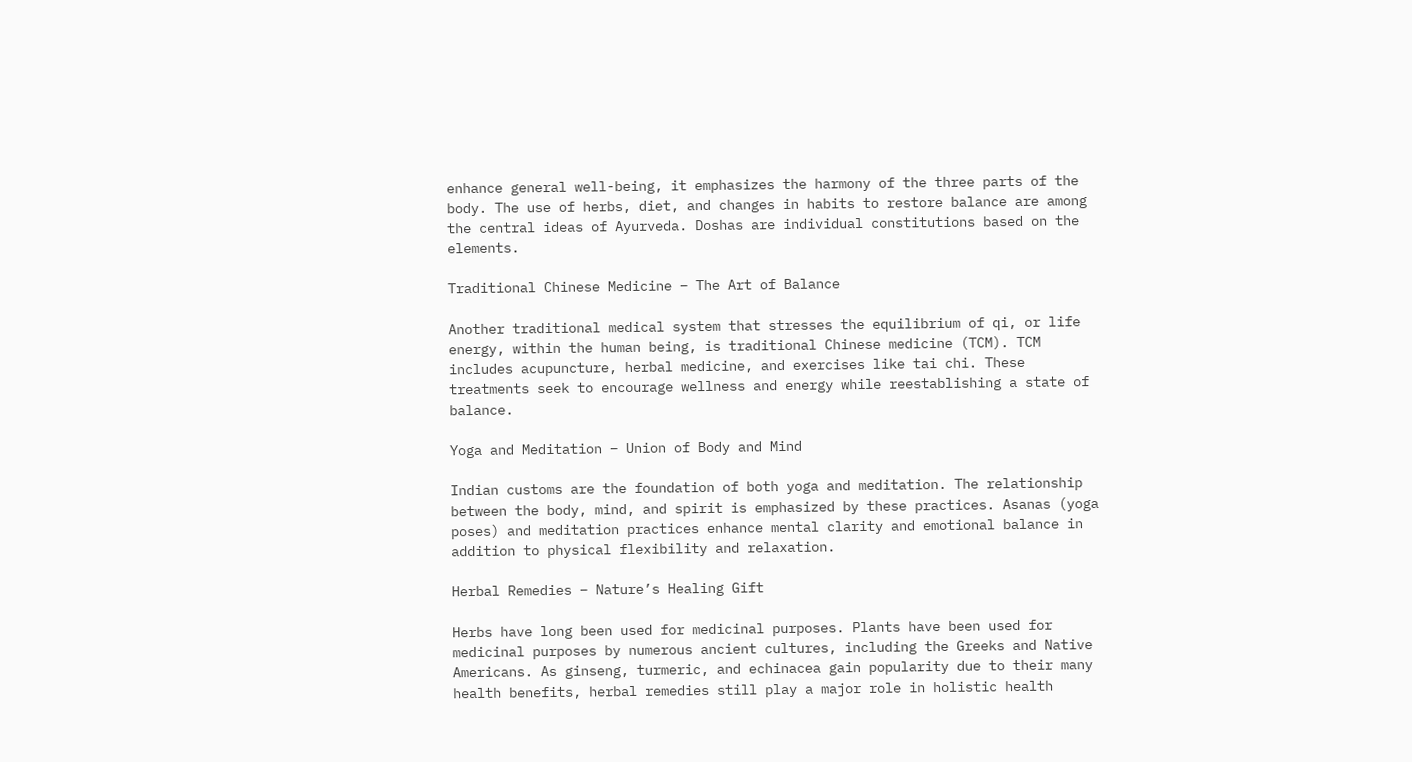enhance general well-being, it emphasizes the harmony of the three parts of the body. The use of herbs, diet, and changes in habits to restore balance are among the central ideas of Ayurveda. Doshas are individual constitutions based on the elements.

Traditional Chinese Medicine – The Art of Balance

Another traditional medical system that stresses the equilibrium of qi, or life energy, within the human being, is traditional Chinese medicine (TCM). TCM includes acupuncture, herbal medicine, and exercises like tai chi. These treatments seek to encourage wellness and energy while reestablishing a state of balance.

Yoga and Meditation – Union of Body and Mind

Indian customs are the foundation of both yoga and meditation. The relationship between the body, mind, and spirit is emphasized by these practices. Asanas (yoga poses) and meditation practices enhance mental clarity and emotional balance in addition to physical flexibility and relaxation.

Herbal Remedies – Nature’s Healing Gift

Herbs have long been used for medicinal purposes. Plants have been used for medicinal purposes by numerous ancient cultures, including the Greeks and Native Americans. As ginseng, turmeric, and echinacea gain popularity due to their many health benefits, herbal remedies still play a major role in holistic health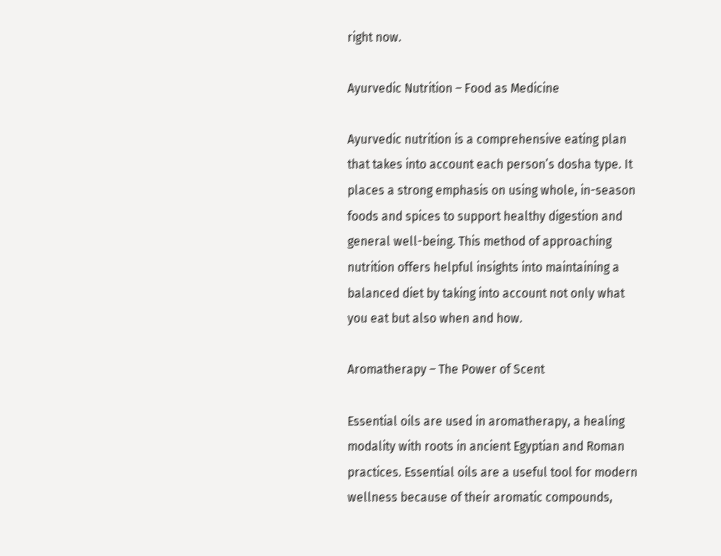right now.

Ayurvedic Nutrition – Food as Medicine

Ayurvedic nutrition is a comprehensive eating plan that takes into account each person’s dosha type. It places a strong emphasis on using whole, in-season foods and spices to support healthy digestion and general well-being. This method of approaching nutrition offers helpful insights into maintaining a balanced diet by taking into account not only what you eat but also when and how.

Aromatherapy – The Power of Scent

Essential oils are used in aromatherapy, a healing modality with roots in ancient Egyptian and Roman practices. Essential oils are a useful tool for modern wellness because of their aromatic compounds,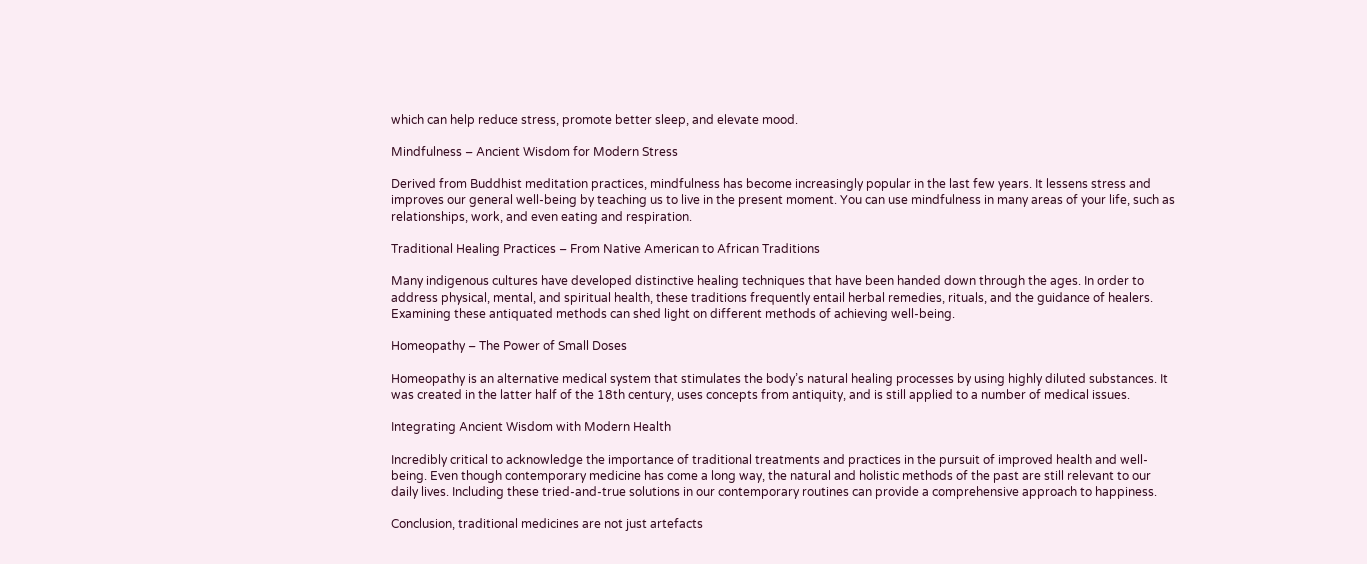which can help reduce stress, promote better sleep, and elevate mood.

Mindfulness – Ancient Wisdom for Modern Stress

Derived from Buddhist meditation practices, mindfulness has become increasingly popular in the last few years. It lessens stress and improves our general well-being by teaching us to live in the present moment. You can use mindfulness in many areas of your life, such as relationships, work, and even eating and respiration.

Traditional Healing Practices – From Native American to African Traditions

Many indigenous cultures have developed distinctive healing techniques that have been handed down through the ages. In order to address physical, mental, and spiritual health, these traditions frequently entail herbal remedies, rituals, and the guidance of healers. Examining these antiquated methods can shed light on different methods of achieving well-being.

Homeopathy – The Power of Small Doses

Homeopathy is an alternative medical system that stimulates the body’s natural healing processes by using highly diluted substances. It was created in the latter half of the 18th century, uses concepts from antiquity, and is still applied to a number of medical issues.

Integrating Ancient Wisdom with Modern Health

Incredibly critical to acknowledge the importance of traditional treatments and practices in the pursuit of improved health and well-being. Even though contemporary medicine has come a long way, the natural and holistic methods of the past are still relevant to our daily lives. Including these tried-and-true solutions in our contemporary routines can provide a comprehensive approach to happiness.

Conclusion, traditional medicines are not just artefacts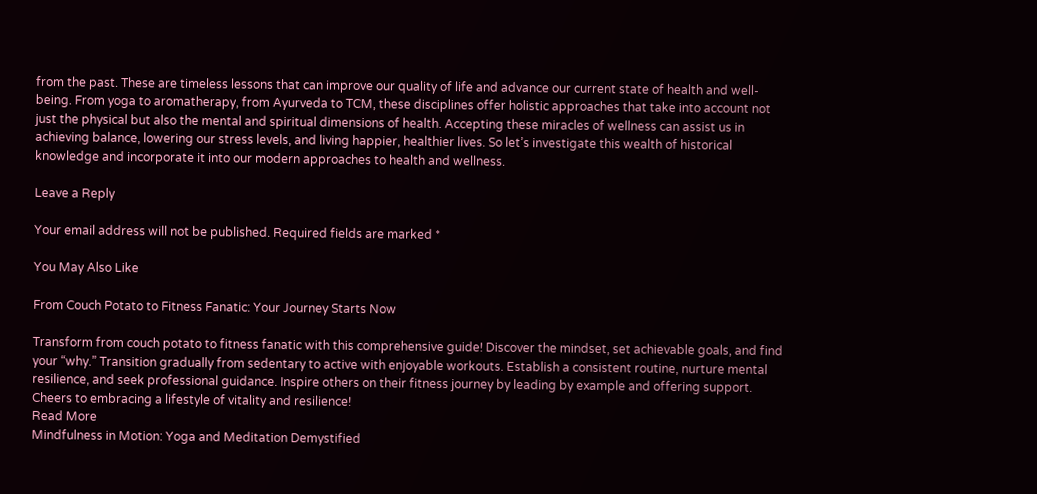from the past. These are timeless lessons that can improve our quality of life and advance our current state of health and well-being. From yoga to aromatherapy, from Ayurveda to TCM, these disciplines offer holistic approaches that take into account not just the physical but also the mental and spiritual dimensions of health. Accepting these miracles of wellness can assist us in achieving balance, lowering our stress levels, and living happier, healthier lives. So let’s investigate this wealth of historical knowledge and incorporate it into our modern approaches to health and wellness.

Leave a Reply

Your email address will not be published. Required fields are marked *

You May Also Like

From Couch Potato to Fitness Fanatic: Your Journey Starts Now

Transform from couch potato to fitness fanatic with this comprehensive guide! Discover the mindset, set achievable goals, and find your “why.” Transition gradually from sedentary to active with enjoyable workouts. Establish a consistent routine, nurture mental resilience, and seek professional guidance. Inspire others on their fitness journey by leading by example and offering support. Cheers to embracing a lifestyle of vitality and resilience!
Read More
Mindfulness in Motion: Yoga and Meditation Demystified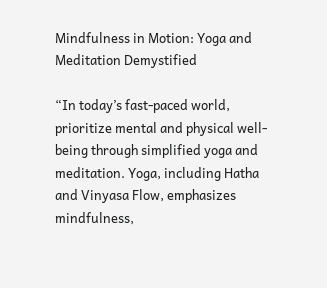Mindfulness in Motion: Yoga and Meditation Demystified

“In today’s fast-paced world, prioritize mental and physical well-being through simplified yoga and meditation. Yoga, including Hatha and Vinyasa Flow, emphasizes mindfulness,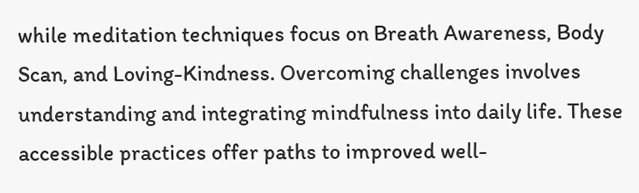while meditation techniques focus on Breath Awareness, Body Scan, and Loving-Kindness. Overcoming challenges involves understanding and integrating mindfulness into daily life. These accessible practices offer paths to improved well-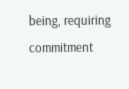being, requiring commitment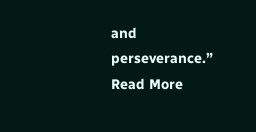and perseverance.”
Read More